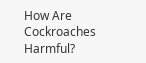How Are Cockroaches Harmful?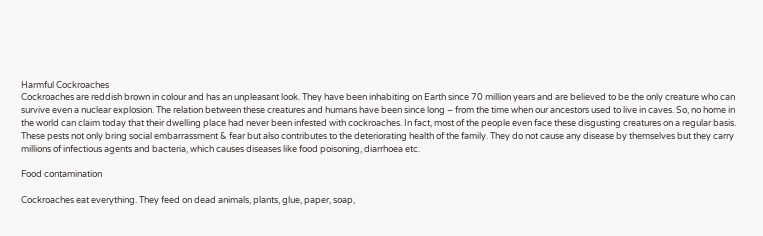Harmful Cockroaches
Cockroaches are reddish brown in colour and has an unpleasant look. They have been inhabiting on Earth since 70 million years and are believed to be the only creature who can survive even a nuclear explosion. The relation between these creatures and humans have been since long – from the time when our ancestors used to live in caves. So, no home in the world can claim today that their dwelling place had never been infested with cockroaches. In fact, most of the people even face these disgusting creatures on a regular basis. These pests not only bring social embarrassment & fear but also contributes to the deteriorating health of the family. They do not cause any disease by themselves but they carry millions of infectious agents and bacteria, which causes diseases like food poisoning, diarrhoea etc.

Food contamination

Cockroaches eat everything. They feed on dead animals, plants, glue, paper, soap,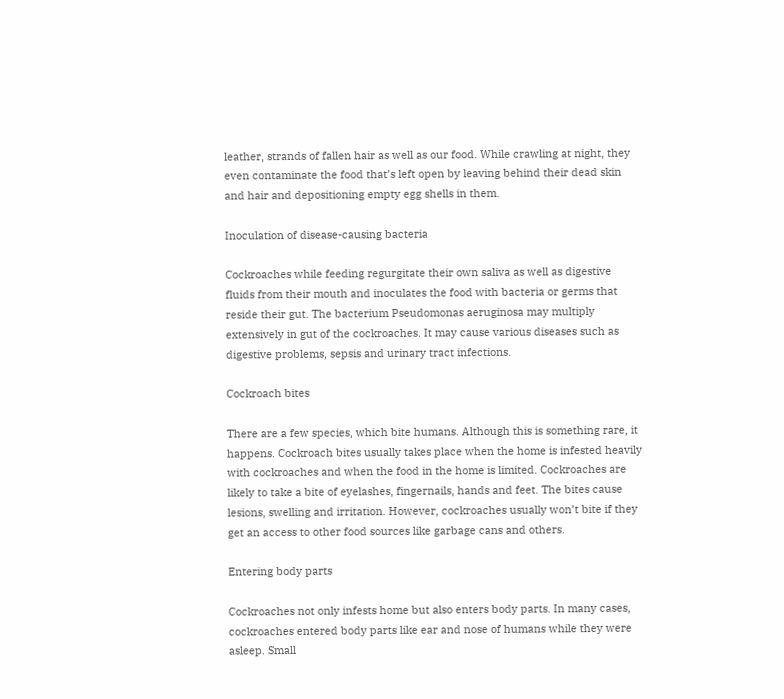leather, strands of fallen hair as well as our food. While crawling at night, they even contaminate the food that’s left open by leaving behind their dead skin and hair and depositioning empty egg shells in them.

Inoculation of disease-causing bacteria

Cockroaches while feeding regurgitate their own saliva as well as digestive fluids from their mouth and inoculates the food with bacteria or germs that reside their gut. The bacterium Pseudomonas aeruginosa may multiply extensively in gut of the cockroaches. It may cause various diseases such as digestive problems, sepsis and urinary tract infections.

Cockroach bites

There are a few species, which bite humans. Although this is something rare, it happens. Cockroach bites usually takes place when the home is infested heavily with cockroaches and when the food in the home is limited. Cockroaches are likely to take a bite of eyelashes, fingernails, hands and feet. The bites cause lesions, swelling and irritation. However, cockroaches usually won’t bite if they get an access to other food sources like garbage cans and others.

Entering body parts

Cockroaches not only infests home but also enters body parts. In many cases, cockroaches entered body parts like ear and nose of humans while they were asleep. Small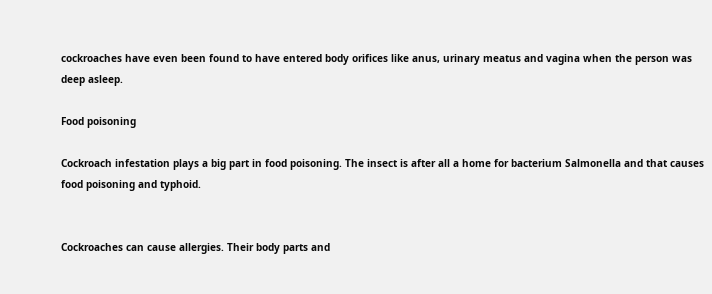cockroaches have even been found to have entered body orifices like anus, urinary meatus and vagina when the person was deep asleep.

Food poisoning

Cockroach infestation plays a big part in food poisoning. The insect is after all a home for bacterium Salmonella and that causes food poisoning and typhoid.


Cockroaches can cause allergies. Their body parts and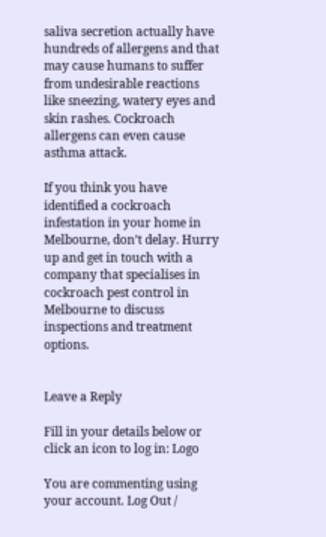saliva secretion actually have hundreds of allergens and that may cause humans to suffer from undesirable reactions like sneezing, watery eyes and skin rashes. Cockroach allergens can even cause asthma attack.

If you think you have identified a cockroach infestation in your home in Melbourne, don’t delay. Hurry up and get in touch with a company that specialises in cockroach pest control in Melbourne to discuss inspections and treatment options.


Leave a Reply

Fill in your details below or click an icon to log in: Logo

You are commenting using your account. Log Out /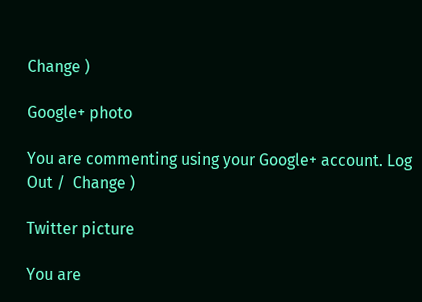Change )

Google+ photo

You are commenting using your Google+ account. Log Out /  Change )

Twitter picture

You are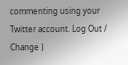commenting using your Twitter account. Log Out /  Change )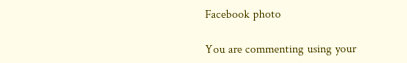Facebook photo

You are commenting using your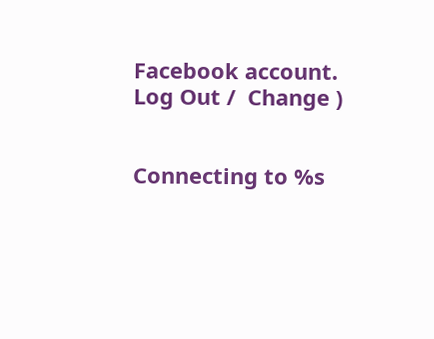Facebook account. Log Out /  Change )


Connecting to %s